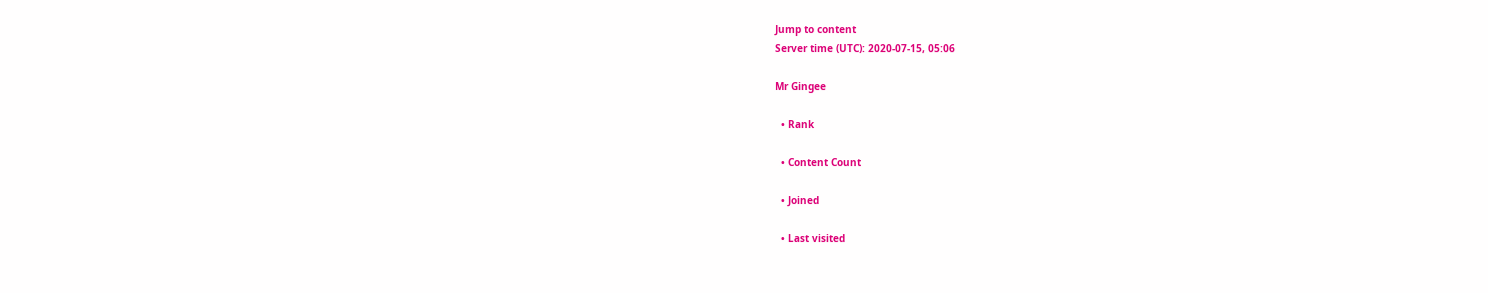Jump to content
Server time (UTC): 2020-07-15, 05:06

Mr Gingee

  • Rank

  • Content Count

  • Joined

  • Last visited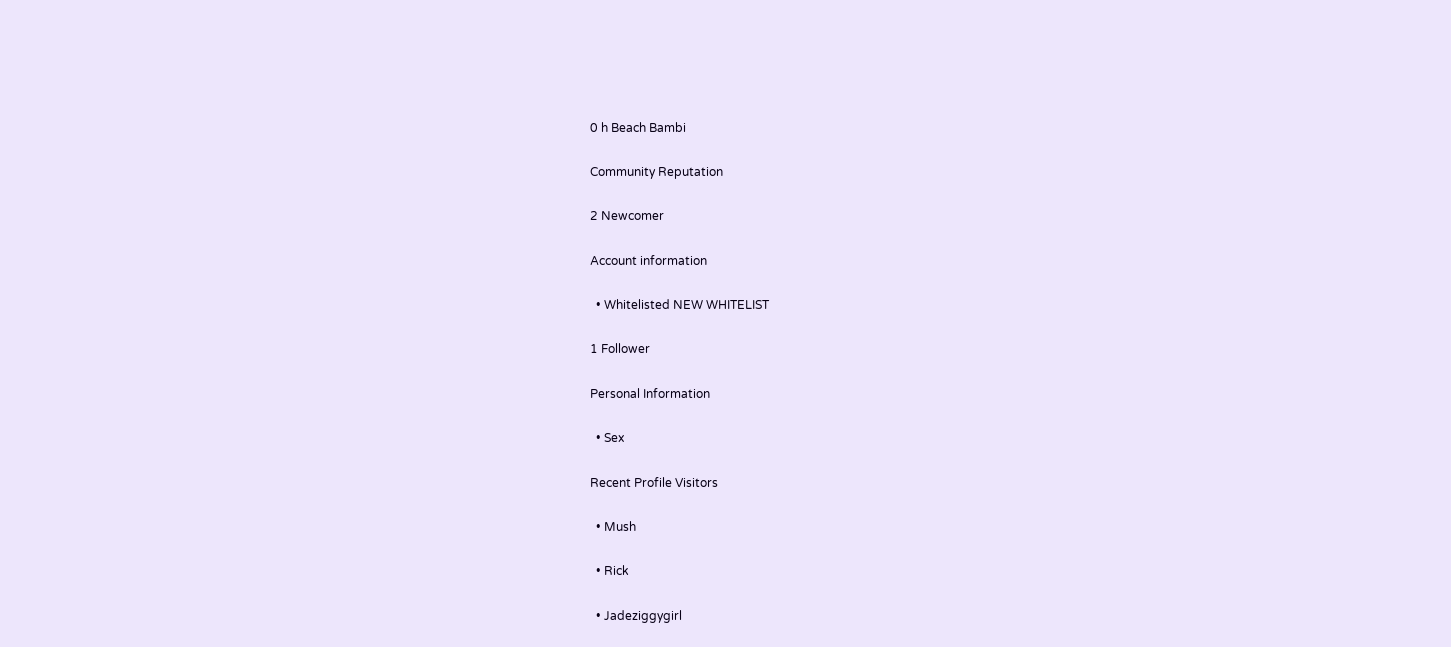0 h Beach Bambi

Community Reputation

2 Newcomer

Account information

  • Whitelisted NEW WHITELIST

1 Follower

Personal Information

  • Sex

Recent Profile Visitors

  • Mush

  • Rick

  • Jadeziggygirl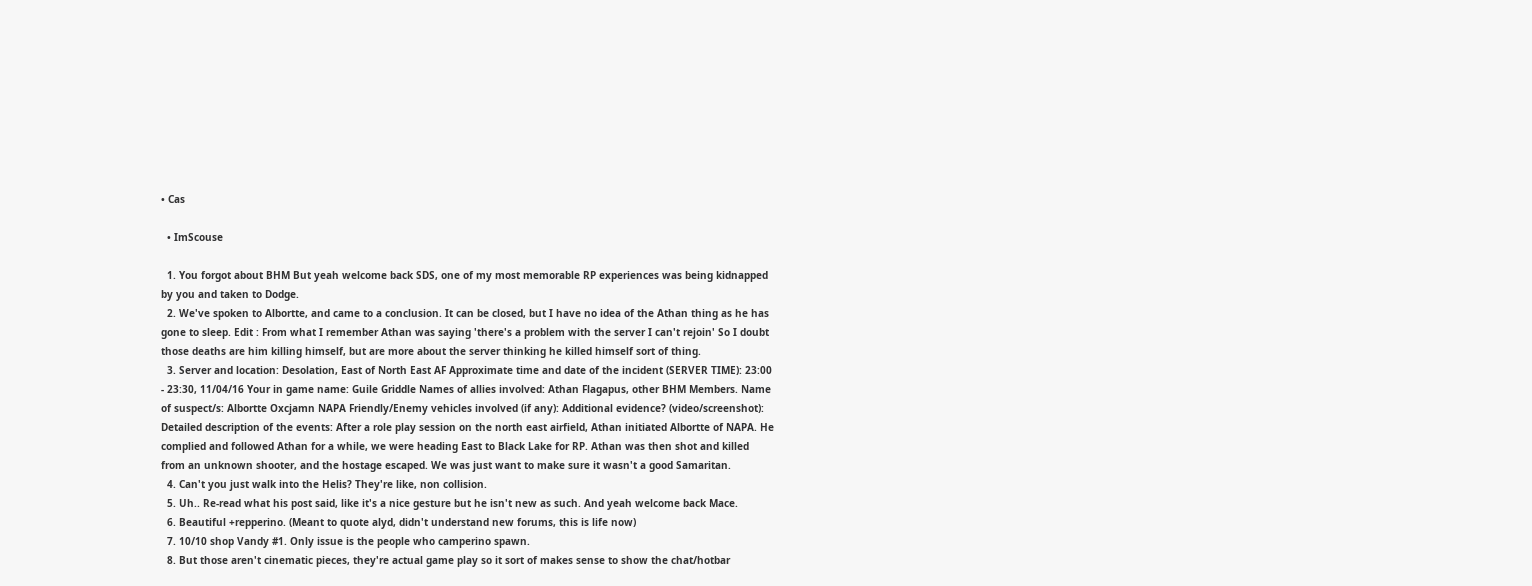• Cas

  • ImScouse

  1. You forgot about BHM But yeah welcome back SDS, one of my most memorable RP experiences was being kidnapped by you and taken to Dodge.
  2. We've spoken to Albortte, and came to a conclusion. It can be closed, but I have no idea of the Athan thing as he has gone to sleep. Edit : From what I remember Athan was saying 'there's a problem with the server I can't rejoin' So I doubt those deaths are him killing himself, but are more about the server thinking he killed himself sort of thing.
  3. Server and location: Desolation, East of North East AF Approximate time and date of the incident (SERVER TIME): 23:00 - 23:30, 11/04/16 Your in game name: Guile Griddle Names of allies involved: Athan Flagapus, other BHM Members. Name of suspect/s: Albortte Oxcjamn NAPA Friendly/Enemy vehicles involved (if any): Additional evidence? (video/screenshot): Detailed description of the events: After a role play session on the north east airfield, Athan initiated Albortte of NAPA. He complied and followed Athan for a while, we were heading East to Black Lake for RP. Athan was then shot and killed from an unknown shooter, and the hostage escaped. We was just want to make sure it wasn't a good Samaritan.
  4. Can't you just walk into the Helis? They're like, non collision.
  5. Uh.. Re-read what his post said, like it's a nice gesture but he isn't new as such. And yeah welcome back Mace.
  6. Beautiful +repperino. (Meant to quote alyd, didn't understand new forums, this is life now)
  7. 10/10 shop Vandy #1. Only issue is the people who camperino spawn.
  8. But those aren't cinematic pieces, they're actual game play so it sort of makes sense to show the chat/hotbar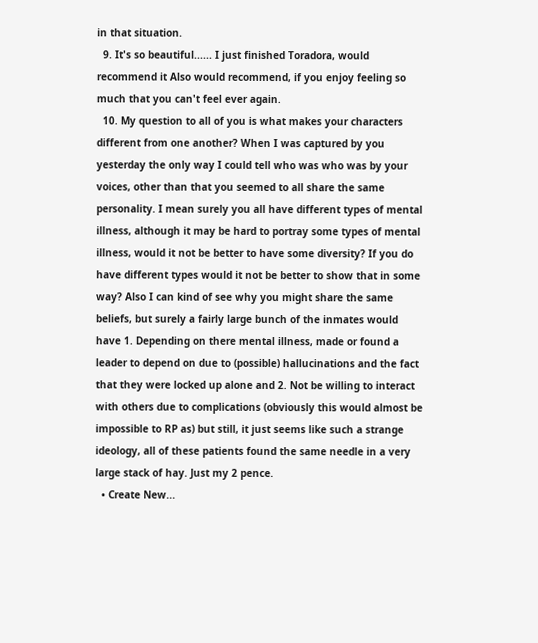in that situation.
  9. It's so beautiful...... I just finished Toradora, would recommend it Also would recommend, if you enjoy feeling so much that you can't feel ever again.
  10. My question to all of you is what makes your characters different from one another? When I was captured by you yesterday the only way I could tell who was who was by your voices, other than that you seemed to all share the same personality. I mean surely you all have different types of mental illness, although it may be hard to portray some types of mental illness, would it not be better to have some diversity? If you do have different types would it not be better to show that in some way? Also I can kind of see why you might share the same beliefs, but surely a fairly large bunch of the inmates would have 1. Depending on there mental illness, made or found a leader to depend on due to (possible) hallucinations and the fact that they were locked up alone and 2. Not be willing to interact with others due to complications (obviously this would almost be impossible to RP as) but still, it just seems like such a strange ideology, all of these patients found the same needle in a very large stack of hay. Just my 2 pence.
  • Create New...